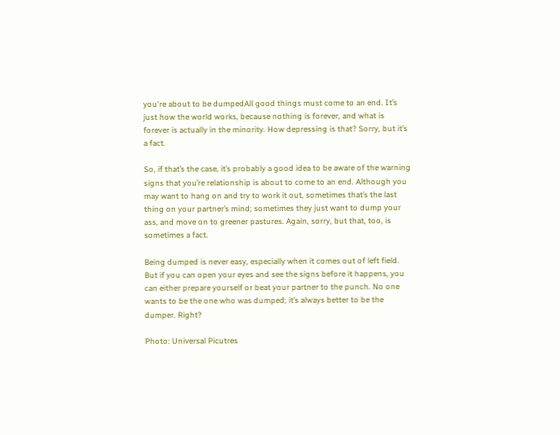you're about to be dumpedAll good things must come to an end. It’s just how the world works, because nothing is forever, and what is forever is actually in the minority. How depressing is that? Sorry, but it’s a fact.

So, if that’s the case, it’s probably a good idea to be aware of the warning signs that you’re relationship is about to come to an end. Although you may want to hang on and try to work it out, sometimes that’s the last thing on your partner’s mind; sometimes they just want to dump your ass, and move on to greener pastures. Again, sorry, but that, too, is sometimes a fact.

Being dumped is never easy, especially when it comes out of left field. But if you can open your eyes and see the signs before it happens, you can either prepare yourself or beat your partner to the punch. No one wants to be the one who was dumped; it’s always better to be the dumper. Right?

Photo: Universal Picutres